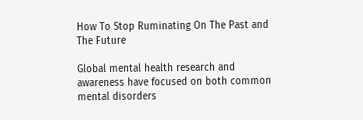How To Stop Ruminating On The Past and The Future

Global mental health research and awareness have focused on both common mental disorders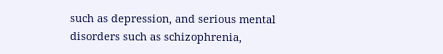such as depression, and serious mental disorders such as schizophrenia,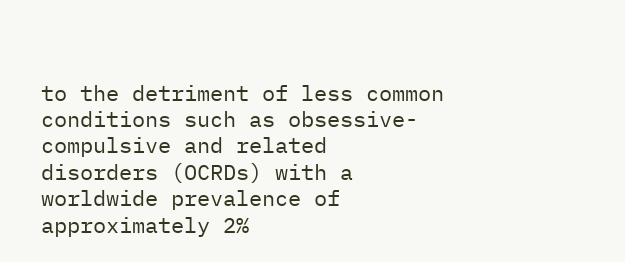to the detriment of less common conditions such as obsessive-compulsive and related disorders (OCRDs) with a worldwide prevalence of approximately 2%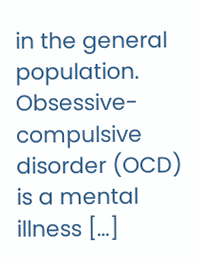in the general population. Obsessive-compulsive disorder (OCD) is a mental illness […]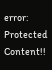error: Protected Content!!